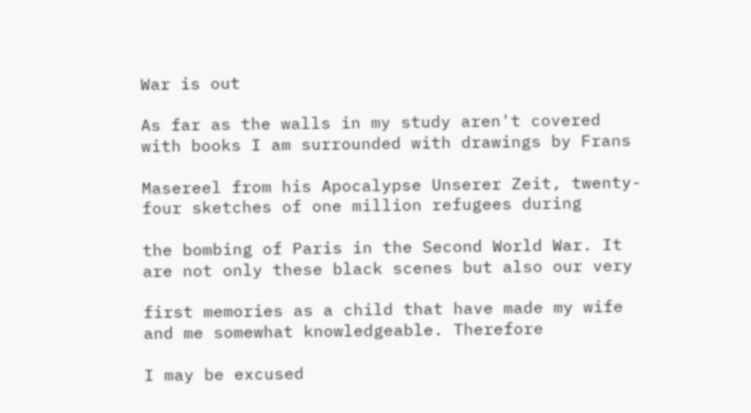War is out

As far as the walls in my study aren't covered with books I am surrounded with drawings by Frans

Masereel from his Apocalypse Unserer Zeit, twenty-four sketches of one million refugees during

the bombing of Paris in the Second World War. It are not only these black scenes but also our very

first memories as a child that have made my wife and me somewhat knowledgeable. Therefore

I may be excused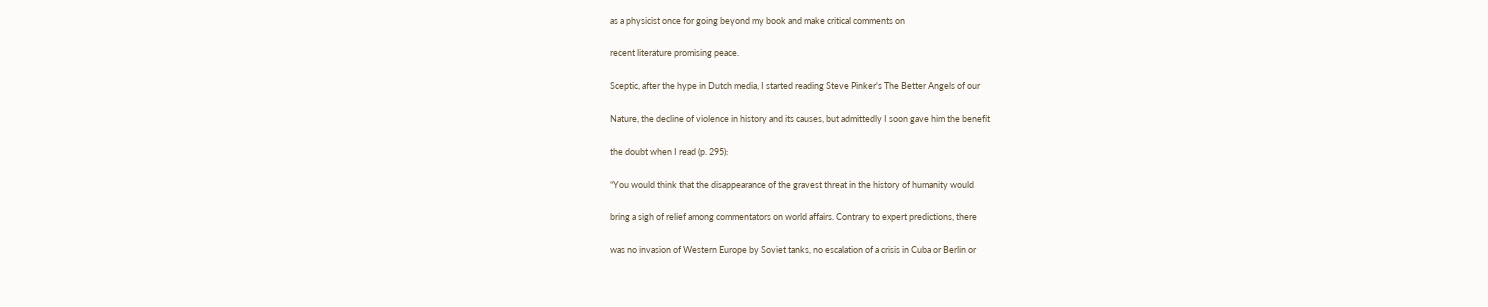as a physicist once for going beyond my book and make critical comments on

recent literature promising peace.

Sceptic, after the hype in Dutch media, I started reading Steve Pinker's The Better Angels of our

Nature, the decline of violence in history and its causes, but admittedly I soon gave him the benefit

the doubt when I read (p. 295):

“You would think that the disappearance of the gravest threat in the history of humanity would

bring a sigh of relief among commentators on world affairs. Contrary to expert predictions, there

was no invasion of Western Europe by Soviet tanks, no escalation of a crisis in Cuba or Berlin or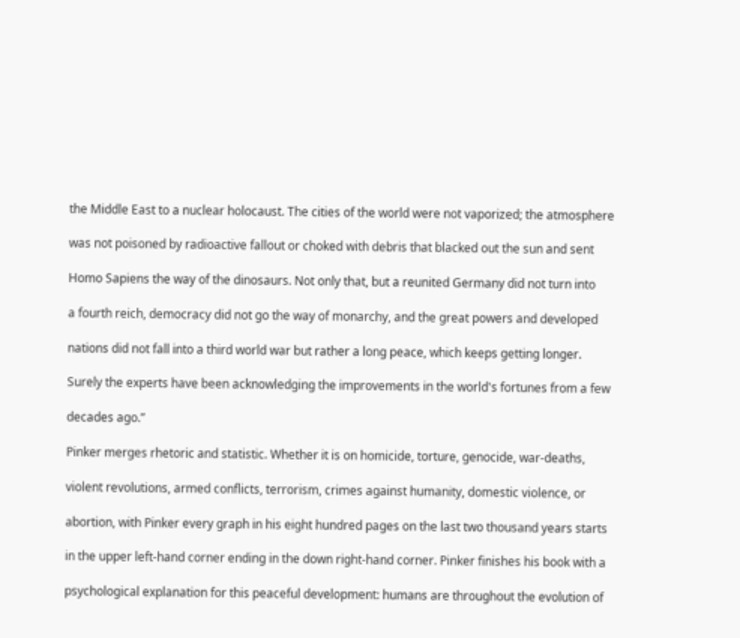the Middle East to a nuclear holocaust. The cities of the world were not vaporized; the atmosphere

was not poisoned by radioactive fallout or choked with debris that blacked out the sun and sent

Homo Sapiens the way of the dinosaurs. Not only that, but a reunited Germany did not turn into

a fourth reich, democracy did not go the way of monarchy, and the great powers and developed

nations did not fall into a third world war but rather a long peace, which keeps getting longer.

Surely the experts have been acknowledging the improvements in the world's fortunes from a few

decades ago.”

Pinker merges rhetoric and statistic. Whether it is on homicide, torture, genocide, war-deaths,

violent revolutions, armed conflicts, terrorism, crimes against humanity, domestic violence, or

abortion, with Pinker every graph in his eight hundred pages on the last two thousand years starts

in the upper left-hand corner ending in the down right-hand corner. Pinker finishes his book with a

psychological explanation for this peaceful development: humans are throughout the evolution of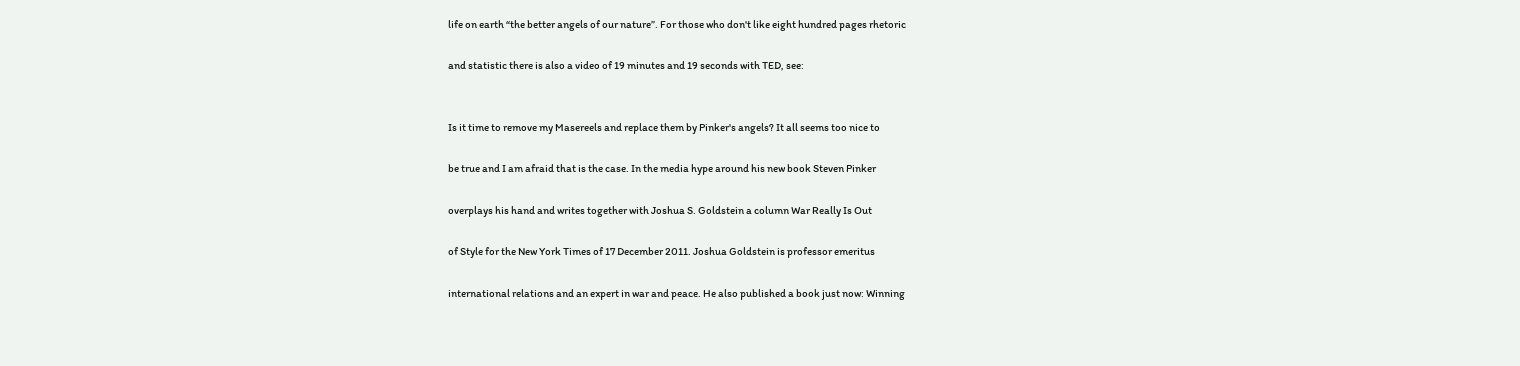life on earth “the better angels of our nature”. For those who don't like eight hundred pages rhetoric

and statistic there is also a video of 19 minutes and 19 seconds with TED, see:


Is it time to remove my Masereels and replace them by Pinker's angels? It all seems too nice to

be true and I am afraid that is the case. In the media hype around his new book Steven Pinker

overplays his hand and writes together with Joshua S. Goldstein a column War Really Is Out

of Style for the New York Times of 17 December 2011. Joshua Goldstein is professor emeritus

international relations and an expert in war and peace. He also published a book just now: Winning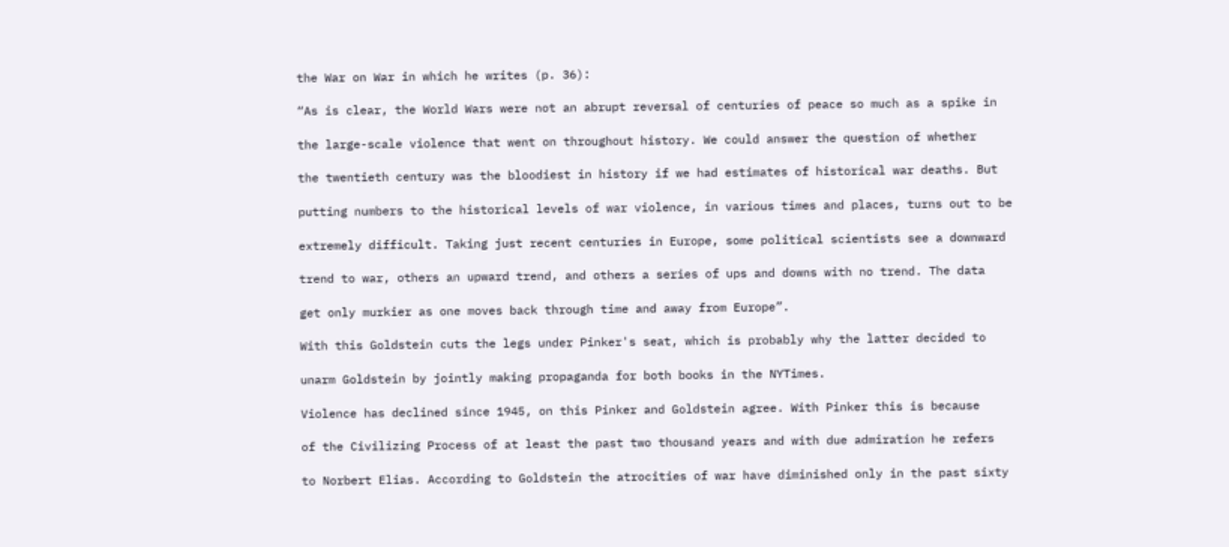the War on War in which he writes (p. 36):

“As is clear, the World Wars were not an abrupt reversal of centuries of peace so much as a spike in

the large-scale violence that went on throughout history. We could answer the question of whether

the twentieth century was the bloodiest in history if we had estimates of historical war deaths. But

putting numbers to the historical levels of war violence, in various times and places, turns out to be

extremely difficult. Taking just recent centuries in Europe, some political scientists see a downward

trend to war, others an upward trend, and others a series of ups and downs with no trend. The data

get only murkier as one moves back through time and away from Europe”.

With this Goldstein cuts the legs under Pinker's seat, which is probably why the latter decided to

unarm Goldstein by jointly making propaganda for both books in the NYTimes.

Violence has declined since 1945, on this Pinker and Goldstein agree. With Pinker this is because

of the Civilizing Process of at least the past two thousand years and with due admiration he refers

to Norbert Elias. According to Goldstein the atrocities of war have diminished only in the past sixty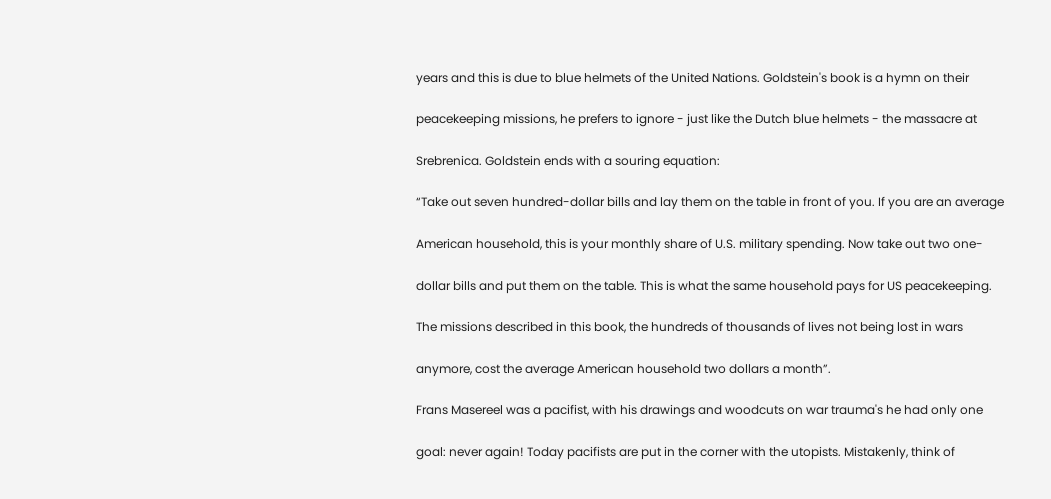years and this is due to blue helmets of the United Nations. Goldstein's book is a hymn on their

peacekeeping missions, he prefers to ignore - just like the Dutch blue helmets - the massacre at

Srebrenica. Goldstein ends with a souring equation:

“Take out seven hundred-dollar bills and lay them on the table in front of you. If you are an average

American household, this is your monthly share of U.S. military spending. Now take out two one-

dollar bills and put them on the table. This is what the same household pays for US peacekeeping.

The missions described in this book, the hundreds of thousands of lives not being lost in wars

anymore, cost the average American household two dollars a month”.

Frans Masereel was a pacifist, with his drawings and woodcuts on war trauma's he had only one

goal: never again! Today pacifists are put in the corner with the utopists. Mistakenly, think of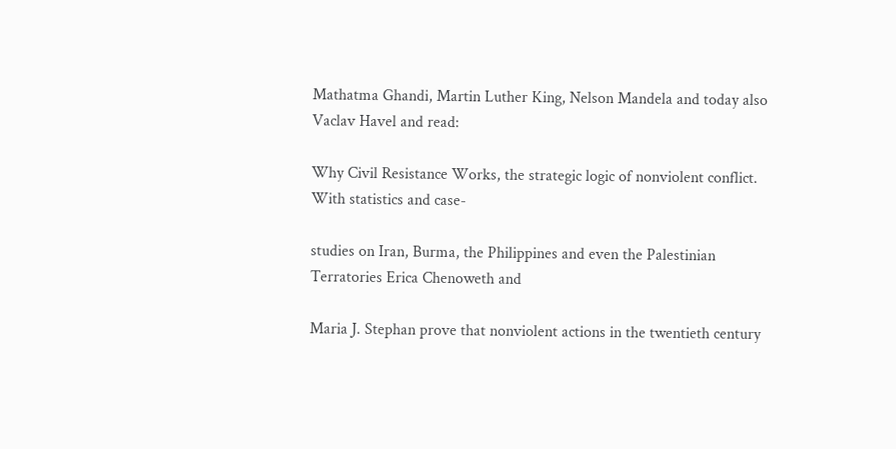Mathatma Ghandi, Martin Luther King, Nelson Mandela and today also Vaclav Havel and read:

Why Civil Resistance Works, the strategic logic of nonviolent conflict. With statistics and case-

studies on Iran, Burma, the Philippines and even the Palestinian Terratories Erica Chenoweth and

Maria J. Stephan prove that nonviolent actions in the twentieth century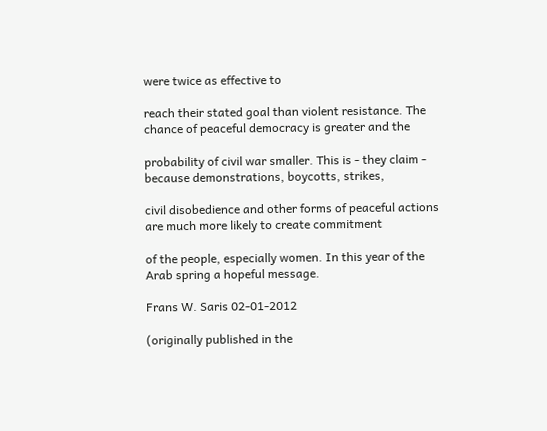were twice as effective to

reach their stated goal than violent resistance. The chance of peaceful democracy is greater and the

probability of civil war smaller. This is - they claim - because demonstrations, boycotts, strikes,

civil disobedience and other forms of peaceful actions are much more likely to create commitment

of the people, especially women. In this year of the Arab spring a hopeful message.

Frans W. Saris 02-01-2012

(originally published in the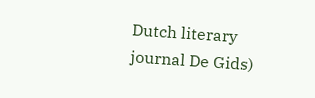Dutch literary journal De Gids)